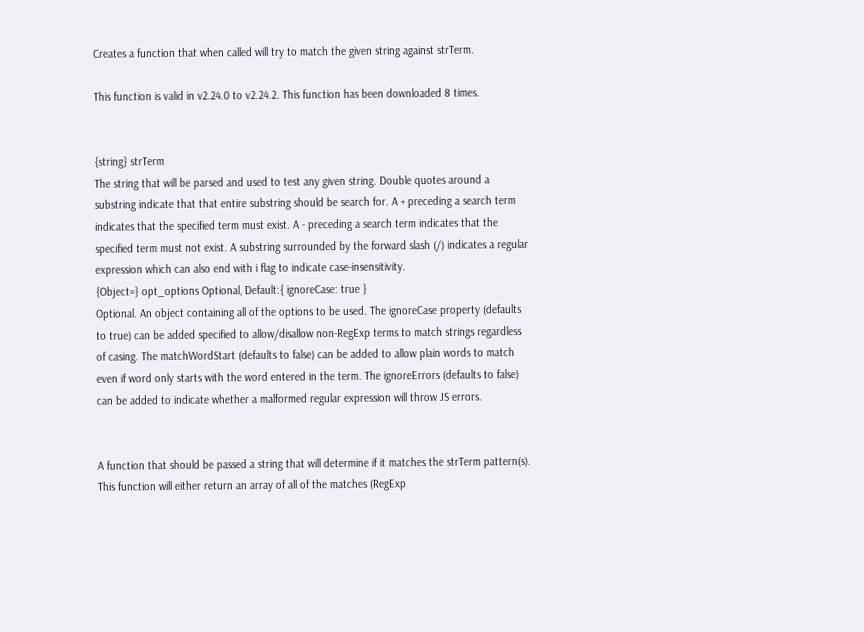Creates a function that when called will try to match the given string against strTerm.

This function is valid in v2.24.0 to v2.24.2. This function has been downloaded 8 times.


{string} strTerm
The string that will be parsed and used to test any given string. Double quotes around a substring indicate that that entire substring should be search for. A + preceding a search term indicates that the specified term must exist. A - preceding a search term indicates that the specified term must not exist. A substring surrounded by the forward slash (/) indicates a regular expression which can also end with i flag to indicate case-insensitivity.
{Object=} opt_options Optional, Default:{ ignoreCase: true }
Optional. An object containing all of the options to be used. The ignoreCase property (defaults to true) can be added specified to allow/disallow non-RegExp terms to match strings regardless of casing. The matchWordStart (defaults to false) can be added to allow plain words to match even if word only starts with the word entered in the term. The ignoreErrors (defaults to false) can be added to indicate whether a malformed regular expression will throw JS errors.


A function that should be passed a string that will determine if it matches the strTerm pattern(s). This function will either return an array of all of the matches (RegExp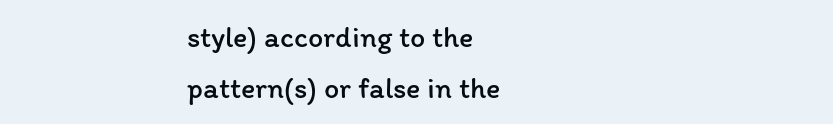style) according to the pattern(s) or false in the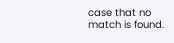case that no match is found.